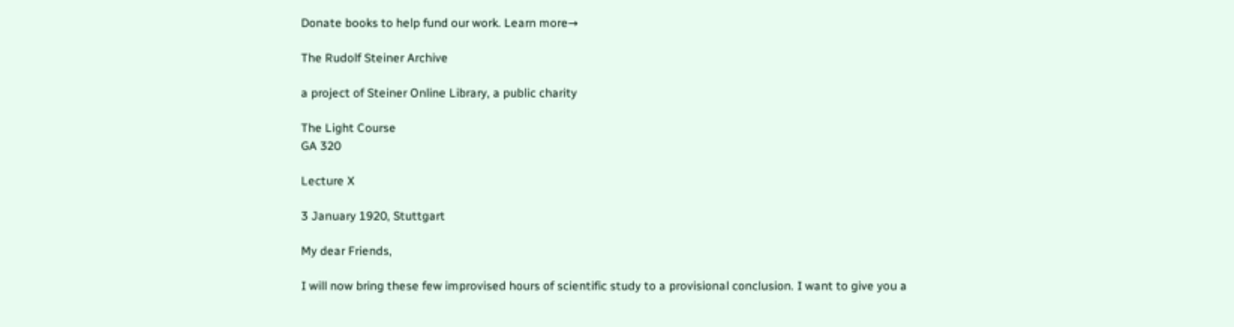Donate books to help fund our work. Learn more→

The Rudolf Steiner Archive

a project of Steiner Online Library, a public charity

The Light Course
GA 320

Lecture X

3 January 1920, Stuttgart

My dear Friends,

I will now bring these few improvised hours of scientific study to a provisional conclusion. I want to give you a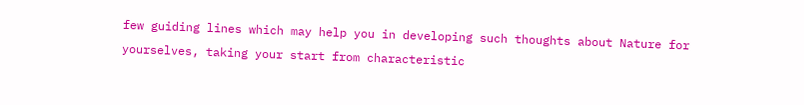few guiding lines which may help you in developing such thoughts about Nature for yourselves, taking your start from characteristic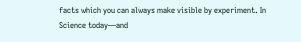facts which you can always make visible by experiment. In Science today—and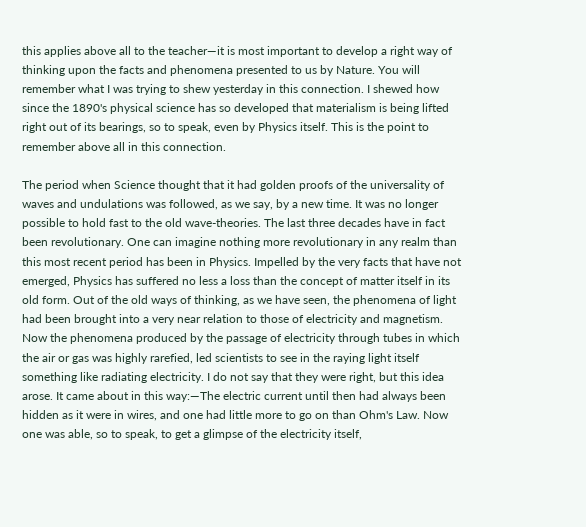this applies above all to the teacher—it is most important to develop a right way of thinking upon the facts and phenomena presented to us by Nature. You will remember what I was trying to shew yesterday in this connection. I shewed how since the 1890's physical science has so developed that materialism is being lifted right out of its bearings, so to speak, even by Physics itself. This is the point to remember above all in this connection.

The period when Science thought that it had golden proofs of the universality of waves and undulations was followed, as we say, by a new time. It was no longer possible to hold fast to the old wave-theories. The last three decades have in fact been revolutionary. One can imagine nothing more revolutionary in any realm than this most recent period has been in Physics. Impelled by the very facts that have not emerged, Physics has suffered no less a loss than the concept of matter itself in its old form. Out of the old ways of thinking, as we have seen, the phenomena of light had been brought into a very near relation to those of electricity and magnetism. Now the phenomena produced by the passage of electricity through tubes in which the air or gas was highly rarefied, led scientists to see in the raying light itself something like radiating electricity. I do not say that they were right, but this idea arose. It came about in this way:—The electric current until then had always been hidden as it were in wires, and one had little more to go on than Ohm's Law. Now one was able, so to speak, to get a glimpse of the electricity itself,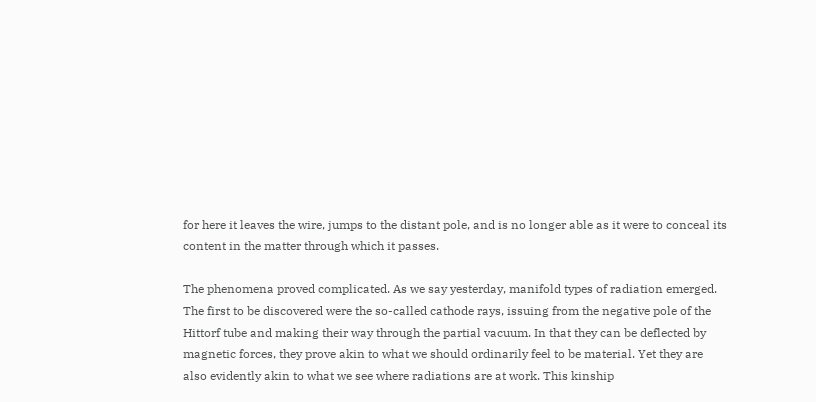for here it leaves the wire, jumps to the distant pole, and is no longer able as it were to conceal its content in the matter through which it passes.

The phenomena proved complicated. As we say yesterday, manifold types of radiation emerged. The first to be discovered were the so-called cathode rays, issuing from the negative pole of the Hittorf tube and making their way through the partial vacuum. In that they can be deflected by magnetic forces, they prove akin to what we should ordinarily feel to be material. Yet they are also evidently akin to what we see where radiations are at work. This kinship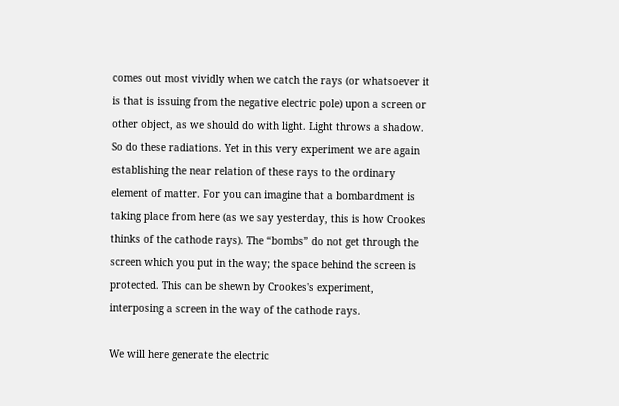comes out most vividly when we catch the rays (or whatsoever it is that is issuing from the negative electric pole) upon a screen or other object, as we should do with light. Light throws a shadow. So do these radiations. Yet in this very experiment we are again establishing the near relation of these rays to the ordinary element of matter. For you can imagine that a bombardment is taking place from here (as we say yesterday, this is how Crookes thinks of the cathode rays). The “bombs” do not get through the screen which you put in the way; the space behind the screen is protected. This can be shewn by Crookes's experiment, interposing a screen in the way of the cathode rays.

We will here generate the electric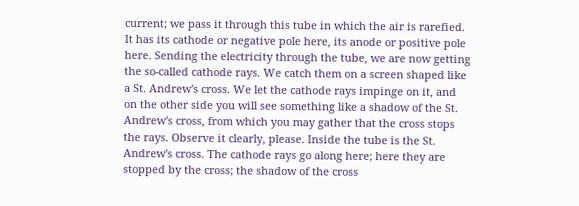current; we pass it through this tube in which the air is rarefied. It has its cathode or negative pole here, its anode or positive pole here. Sending the electricity through the tube, we are now getting the so-called cathode rays. We catch them on a screen shaped like a St. Andrew's cross. We let the cathode rays impinge on it, and on the other side you will see something like a shadow of the St. Andrew's cross, from which you may gather that the cross stops the rays. Observe it clearly, please. Inside the tube is the St. Andrew's cross. The cathode rays go along here; here they are stopped by the cross; the shadow of the cross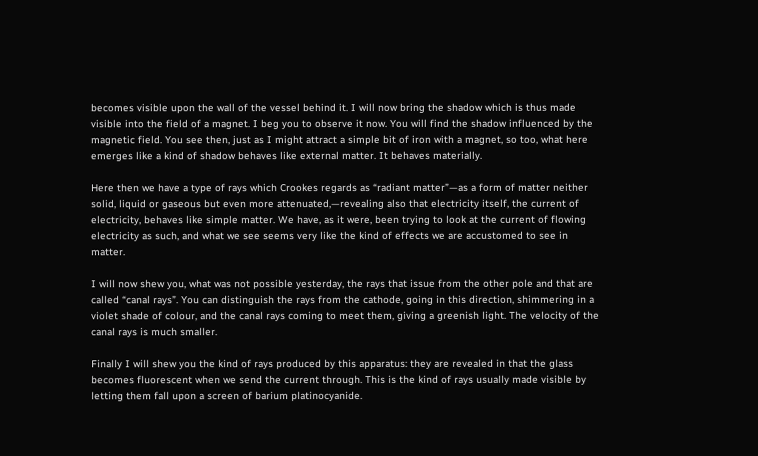becomes visible upon the wall of the vessel behind it. I will now bring the shadow which is thus made visible into the field of a magnet. I beg you to observe it now. You will find the shadow influenced by the magnetic field. You see then, just as I might attract a simple bit of iron with a magnet, so too, what here emerges like a kind of shadow behaves like external matter. It behaves materially.

Here then we have a type of rays which Crookes regards as “radiant matter”—as a form of matter neither solid, liquid or gaseous but even more attenuated,—revealing also that electricity itself, the current of electricity, behaves like simple matter. We have, as it were, been trying to look at the current of flowing electricity as such, and what we see seems very like the kind of effects we are accustomed to see in matter.

I will now shew you, what was not possible yesterday, the rays that issue from the other pole and that are called “canal rays”. You can distinguish the rays from the cathode, going in this direction, shimmering in a violet shade of colour, and the canal rays coming to meet them, giving a greenish light. The velocity of the canal rays is much smaller.

Finally I will shew you the kind of rays produced by this apparatus: they are revealed in that the glass becomes fluorescent when we send the current through. This is the kind of rays usually made visible by letting them fall upon a screen of barium platinocyanide.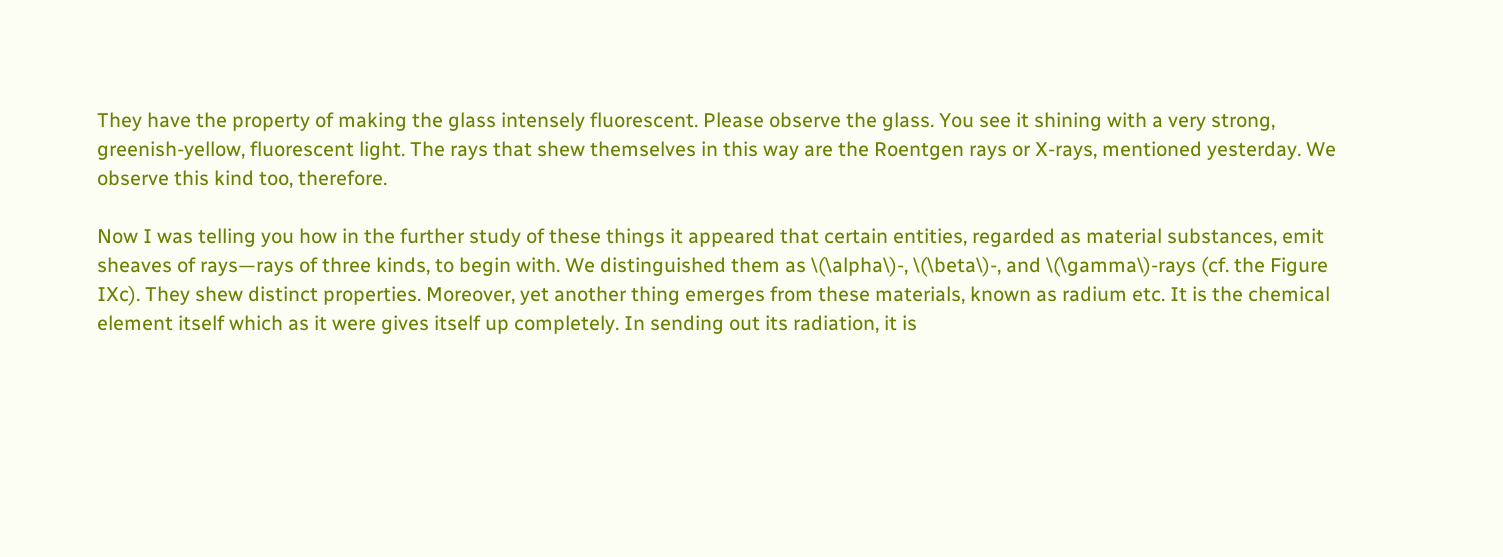They have the property of making the glass intensely fluorescent. Please observe the glass. You see it shining with a very strong, greenish-yellow, fluorescent light. The rays that shew themselves in this way are the Roentgen rays or X-rays, mentioned yesterday. We observe this kind too, therefore.

Now I was telling you how in the further study of these things it appeared that certain entities, regarded as material substances, emit sheaves of rays—rays of three kinds, to begin with. We distinguished them as \(\alpha\)-, \(\beta\)-, and \(\gamma\)-rays (cf. the Figure IXc). They shew distinct properties. Moreover, yet another thing emerges from these materials, known as radium etc. It is the chemical element itself which as it were gives itself up completely. In sending out its radiation, it is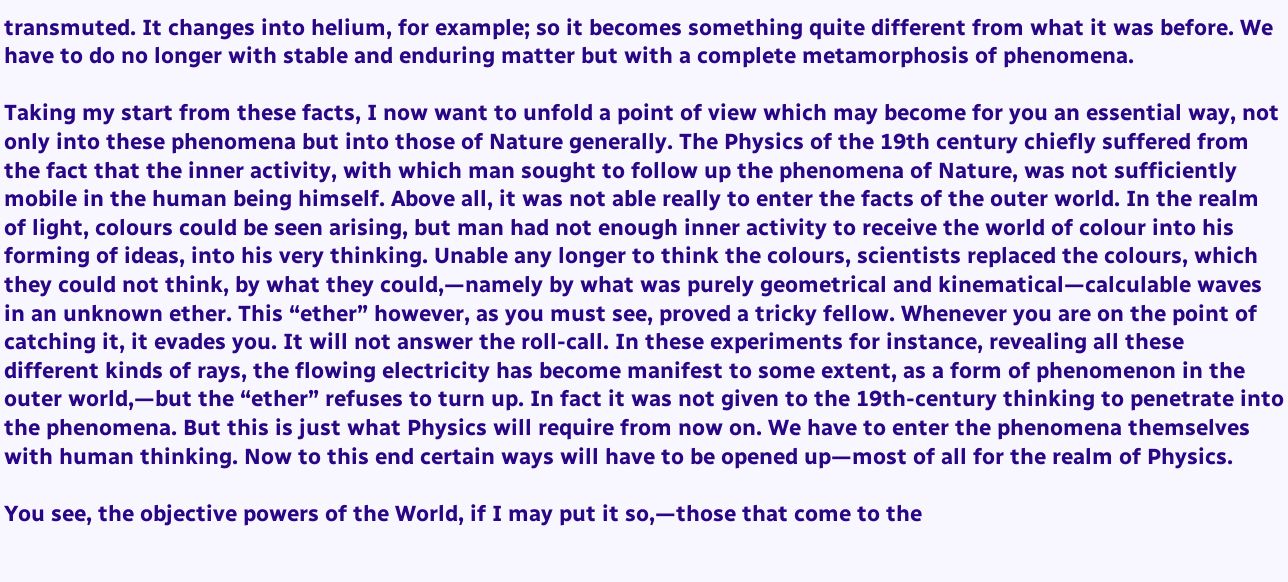transmuted. It changes into helium, for example; so it becomes something quite different from what it was before. We have to do no longer with stable and enduring matter but with a complete metamorphosis of phenomena.

Taking my start from these facts, I now want to unfold a point of view which may become for you an essential way, not only into these phenomena but into those of Nature generally. The Physics of the 19th century chiefly suffered from the fact that the inner activity, with which man sought to follow up the phenomena of Nature, was not sufficiently mobile in the human being himself. Above all, it was not able really to enter the facts of the outer world. In the realm of light, colours could be seen arising, but man had not enough inner activity to receive the world of colour into his forming of ideas, into his very thinking. Unable any longer to think the colours, scientists replaced the colours, which they could not think, by what they could,—namely by what was purely geometrical and kinematical—calculable waves in an unknown ether. This “ether” however, as you must see, proved a tricky fellow. Whenever you are on the point of catching it, it evades you. It will not answer the roll-call. In these experiments for instance, revealing all these different kinds of rays, the flowing electricity has become manifest to some extent, as a form of phenomenon in the outer world,—but the “ether” refuses to turn up. In fact it was not given to the 19th-century thinking to penetrate into the phenomena. But this is just what Physics will require from now on. We have to enter the phenomena themselves with human thinking. Now to this end certain ways will have to be opened up—most of all for the realm of Physics.

You see, the objective powers of the World, if I may put it so,—those that come to the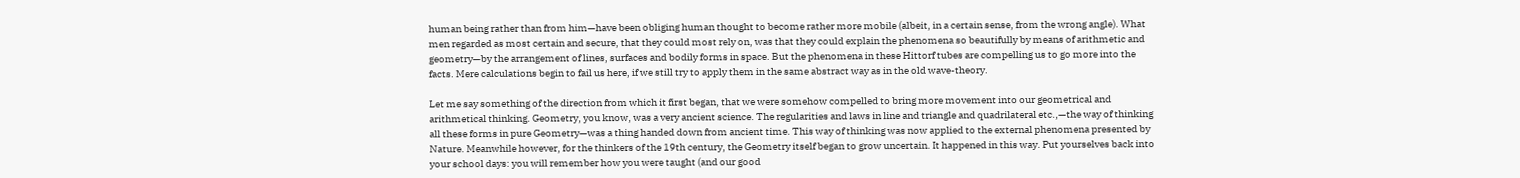human being rather than from him—have been obliging human thought to become rather more mobile (albeit, in a certain sense, from the wrong angle). What men regarded as most certain and secure, that they could most rely on, was that they could explain the phenomena so beautifully by means of arithmetic and geometry—by the arrangement of lines, surfaces and bodily forms in space. But the phenomena in these Hittorf tubes are compelling us to go more into the facts. Mere calculations begin to fail us here, if we still try to apply them in the same abstract way as in the old wave-theory.

Let me say something of the direction from which it first began, that we were somehow compelled to bring more movement into our geometrical and arithmetical thinking. Geometry, you know, was a very ancient science. The regularities and laws in line and triangle and quadrilateral etc.,—the way of thinking all these forms in pure Geometry—was a thing handed down from ancient time. This way of thinking was now applied to the external phenomena presented by Nature. Meanwhile however, for the thinkers of the 19th century, the Geometry itself began to grow uncertain. It happened in this way. Put yourselves back into your school days: you will remember how you were taught (and our good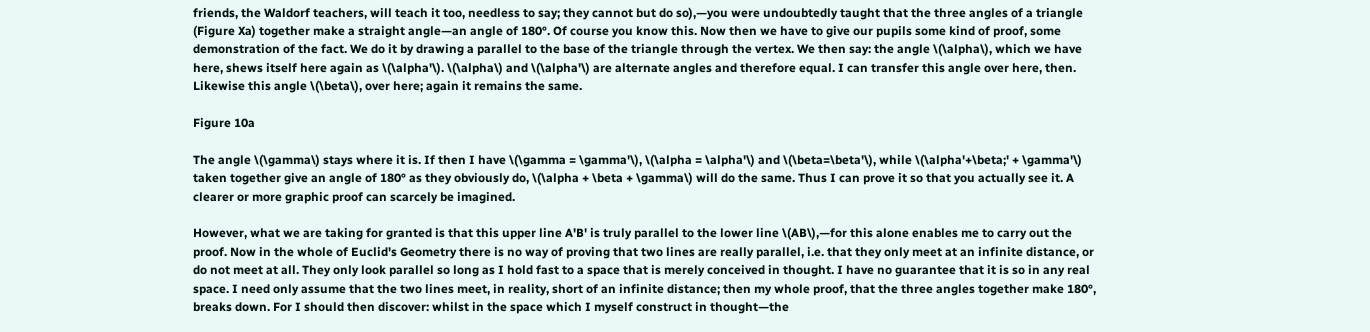friends, the Waldorf teachers, will teach it too, needless to say; they cannot but do so),—you were undoubtedly taught that the three angles of a triangle (Figure Xa) together make a straight angle—an angle of 180°. Of course you know this. Now then we have to give our pupils some kind of proof, some demonstration of the fact. We do it by drawing a parallel to the base of the triangle through the vertex. We then say: the angle \(\alpha\), which we have here, shews itself here again as \(\alpha'\). \(\alpha\) and \(\alpha'\) are alternate angles and therefore equal. I can transfer this angle over here, then. Likewise this angle \(\beta\), over here; again it remains the same.

Figure 10a

The angle \(\gamma\) stays where it is. If then I have \(\gamma = \gamma'\), \(\alpha = \alpha'\) and \(\beta=\beta'\), while \(\alpha'+\beta;' + \gamma'\) taken together give an angle of 180° as they obviously do, \(\alpha + \beta + \gamma\) will do the same. Thus I can prove it so that you actually see it. A clearer or more graphic proof can scarcely be imagined.

However, what we are taking for granted is that this upper line A'B' is truly parallel to the lower line \(AB\),—for this alone enables me to carry out the proof. Now in the whole of Euclid's Geometry there is no way of proving that two lines are really parallel, i.e. that they only meet at an infinite distance, or do not meet at all. They only look parallel so long as I hold fast to a space that is merely conceived in thought. I have no guarantee that it is so in any real space. I need only assume that the two lines meet, in reality, short of an infinite distance; then my whole proof, that the three angles together make 180°, breaks down. For I should then discover: whilst in the space which I myself construct in thought—the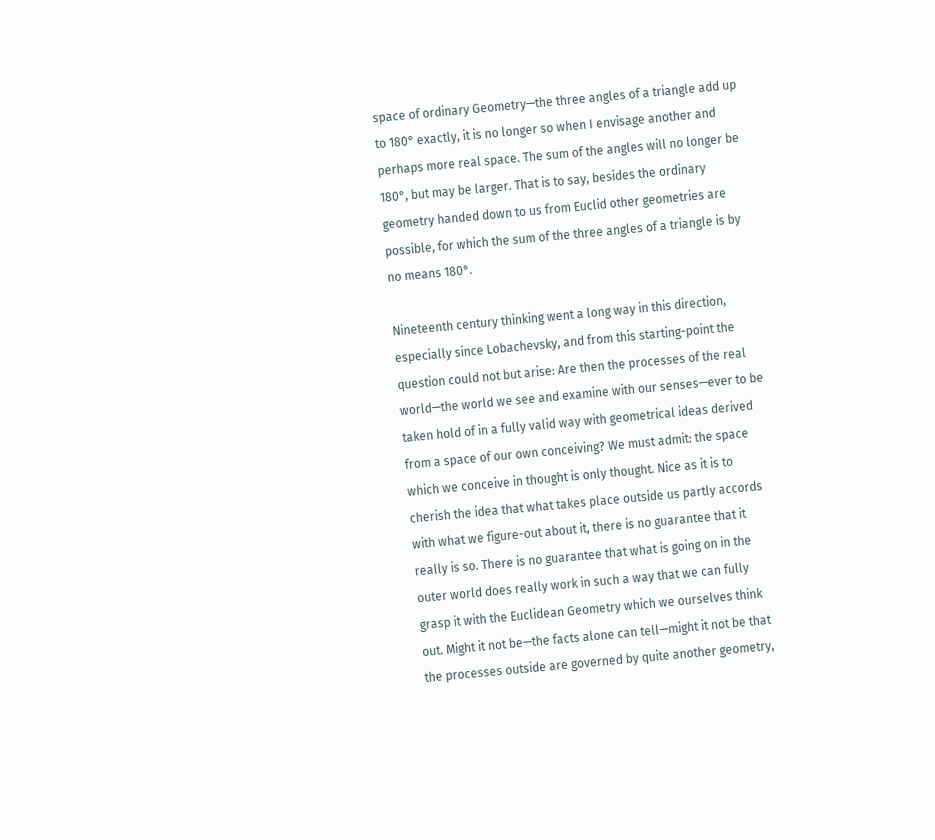space of ordinary Geometry—the three angles of a triangle add up to 180° exactly, it is no longer so when I envisage another and perhaps more real space. The sum of the angles will no longer be 180°, but may be larger. That is to say, besides the ordinary geometry handed down to us from Euclid other geometries are possible, for which the sum of the three angles of a triangle is by no means 180°.

Nineteenth century thinking went a long way in this direction, especially since Lobachevsky, and from this starting-point the question could not but arise: Are then the processes of the real world—the world we see and examine with our senses—ever to be taken hold of in a fully valid way with geometrical ideas derived from a space of our own conceiving? We must admit: the space which we conceive in thought is only thought. Nice as it is to cherish the idea that what takes place outside us partly accords with what we figure-out about it, there is no guarantee that it really is so. There is no guarantee that what is going on in the outer world does really work in such a way that we can fully grasp it with the Euclidean Geometry which we ourselves think out. Might it not be—the facts alone can tell—might it not be that the processes outside are governed by quite another geometry,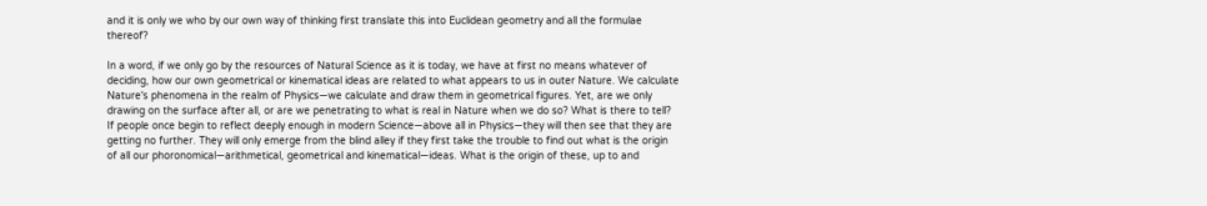and it is only we who by our own way of thinking first translate this into Euclidean geometry and all the formulae thereof?

In a word, if we only go by the resources of Natural Science as it is today, we have at first no means whatever of deciding, how our own geometrical or kinematical ideas are related to what appears to us in outer Nature. We calculate Nature's phenomena in the realm of Physics—we calculate and draw them in geometrical figures. Yet, are we only drawing on the surface after all, or are we penetrating to what is real in Nature when we do so? What is there to tell? If people once begin to reflect deeply enough in modern Science—above all in Physics—they will then see that they are getting no further. They will only emerge from the blind alley if they first take the trouble to find out what is the origin of all our phoronomical—arithmetical, geometrical and kinematical—ideas. What is the origin of these, up to and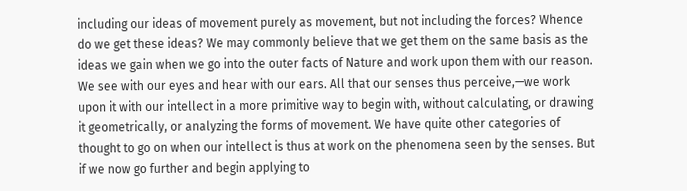including our ideas of movement purely as movement, but not including the forces? Whence do we get these ideas? We may commonly believe that we get them on the same basis as the ideas we gain when we go into the outer facts of Nature and work upon them with our reason. We see with our eyes and hear with our ears. All that our senses thus perceive,—we work upon it with our intellect in a more primitive way to begin with, without calculating, or drawing it geometrically, or analyzing the forms of movement. We have quite other categories of thought to go on when our intellect is thus at work on the phenomena seen by the senses. But if we now go further and begin applying to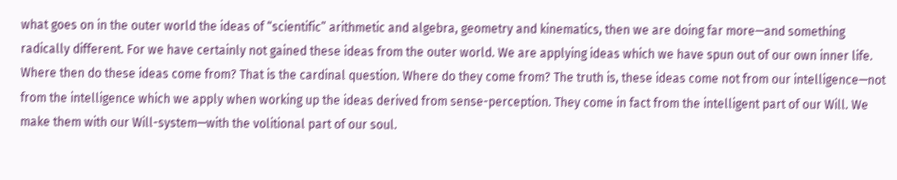what goes on in the outer world the ideas of “scientific” arithmetic and algebra, geometry and kinematics, then we are doing far more—and something radically different. For we have certainly not gained these ideas from the outer world. We are applying ideas which we have spun out of our own inner life. Where then do these ideas come from? That is the cardinal question. Where do they come from? The truth is, these ideas come not from our intelligence—not from the intelligence which we apply when working up the ideas derived from sense-perception. They come in fact from the intelligent part of our Will. We make them with our Will-system—with the volitional part of our soul.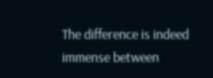The difference is indeed immense between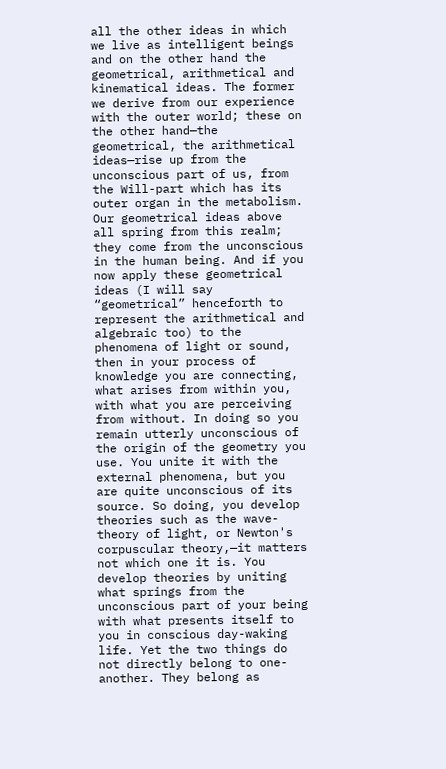all the other ideas in which we live as intelligent beings and on the other hand the geometrical, arithmetical and kinematical ideas. The former we derive from our experience with the outer world; these on the other hand—the geometrical, the arithmetical ideas—rise up from the unconscious part of us, from the Will-part which has its outer organ in the metabolism. Our geometrical ideas above all spring from this realm; they come from the unconscious in the human being. And if you now apply these geometrical ideas (I will say “geometrical” henceforth to represent the arithmetical and algebraic too) to the phenomena of light or sound, then in your process of knowledge you are connecting, what arises from within you, with what you are perceiving from without. In doing so you remain utterly unconscious of the origin of the geometry you use. You unite it with the external phenomena, but you are quite unconscious of its source. So doing, you develop theories such as the wave-theory of light, or Newton's corpuscular theory,—it matters not which one it is. You develop theories by uniting what springs from the unconscious part of your being with what presents itself to you in conscious day-waking life. Yet the two things do not directly belong to one-another. They belong as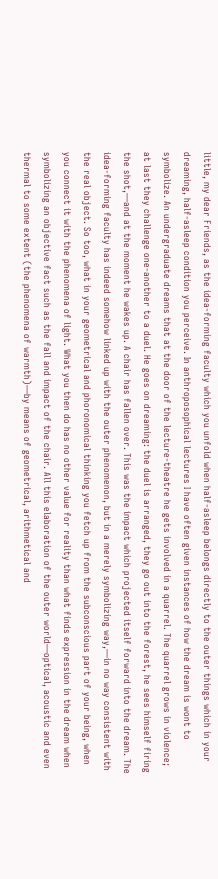little, my dear Friends, as the idea-forming faculty which you unfold when half-asleep belongs directly to the outer things which in your dreaming, half-asleep condition you perceive. In anthroposophical lectures I have often given instances of how the dream is wont to symbolize. An undergraduate dreams that at the door of the lecture-theatre he gets involved in a quarrel. The quarrel grows in violence; at last they challenge one-another to a duel. He goes on dreaming: the duel is arranged, they go out into the forest, he sees himself firing the shot,—and at the moment he wakes up. A chair has fallen over. This was the impact which projected itself forward into the dream. The idea-forming faculty has indeed somehow linked up with the outer phenomenon, but in a merely symbolizing way,—in no way consistent with the real object. So too, what in your geometrical and phoronomical thinking you fetch up from the subconscious part of your being, when you connect it with the phenomena of light. What you then do has no other value for reality than what finds expression in the dream when symbolizing an objective fact such as the fall and impact of the chair. All this elaboration of the outer world—optical, acoustic and even thermal to some extent (the phenomena of warmth)—by means of geometrical, arithmetical and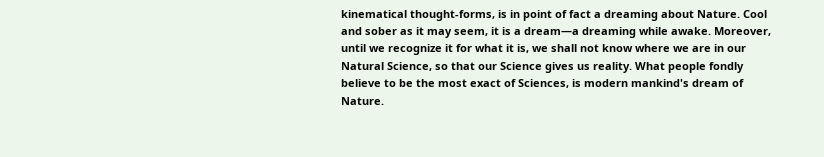kinematical thought-forms, is in point of fact a dreaming about Nature. Cool and sober as it may seem, it is a dream—a dreaming while awake. Moreover, until we recognize it for what it is, we shall not know where we are in our Natural Science, so that our Science gives us reality. What people fondly believe to be the most exact of Sciences, is modern mankind's dream of Nature.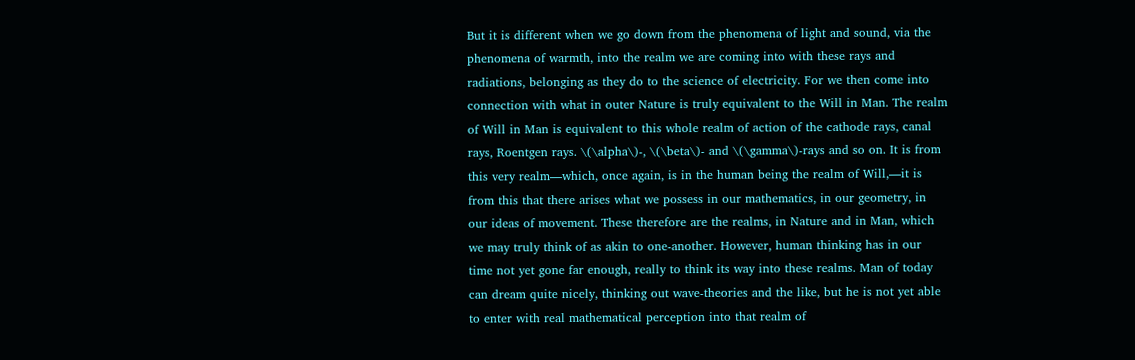But it is different when we go down from the phenomena of light and sound, via the phenomena of warmth, into the realm we are coming into with these rays and radiations, belonging as they do to the science of electricity. For we then come into connection with what in outer Nature is truly equivalent to the Will in Man. The realm of Will in Man is equivalent to this whole realm of action of the cathode rays, canal rays, Roentgen rays. \(\alpha\)-, \(\beta\)- and \(\gamma\)-rays and so on. It is from this very realm—which, once again, is in the human being the realm of Will,—it is from this that there arises what we possess in our mathematics, in our geometry, in our ideas of movement. These therefore are the realms, in Nature and in Man, which we may truly think of as akin to one-another. However, human thinking has in our time not yet gone far enough, really to think its way into these realms. Man of today can dream quite nicely, thinking out wave-theories and the like, but he is not yet able to enter with real mathematical perception into that realm of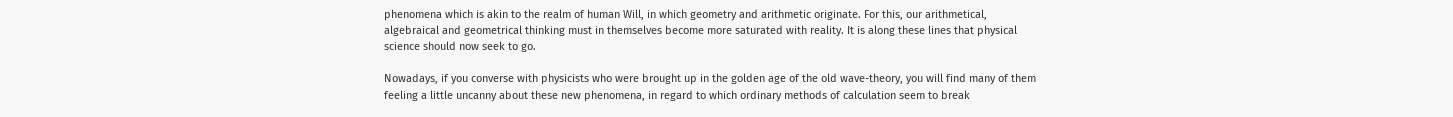phenomena which is akin to the realm of human Will, in which geometry and arithmetic originate. For this, our arithmetical, algebraical and geometrical thinking must in themselves become more saturated with reality. It is along these lines that physical science should now seek to go.

Nowadays, if you converse with physicists who were brought up in the golden age of the old wave-theory, you will find many of them feeling a little uncanny about these new phenomena, in regard to which ordinary methods of calculation seem to break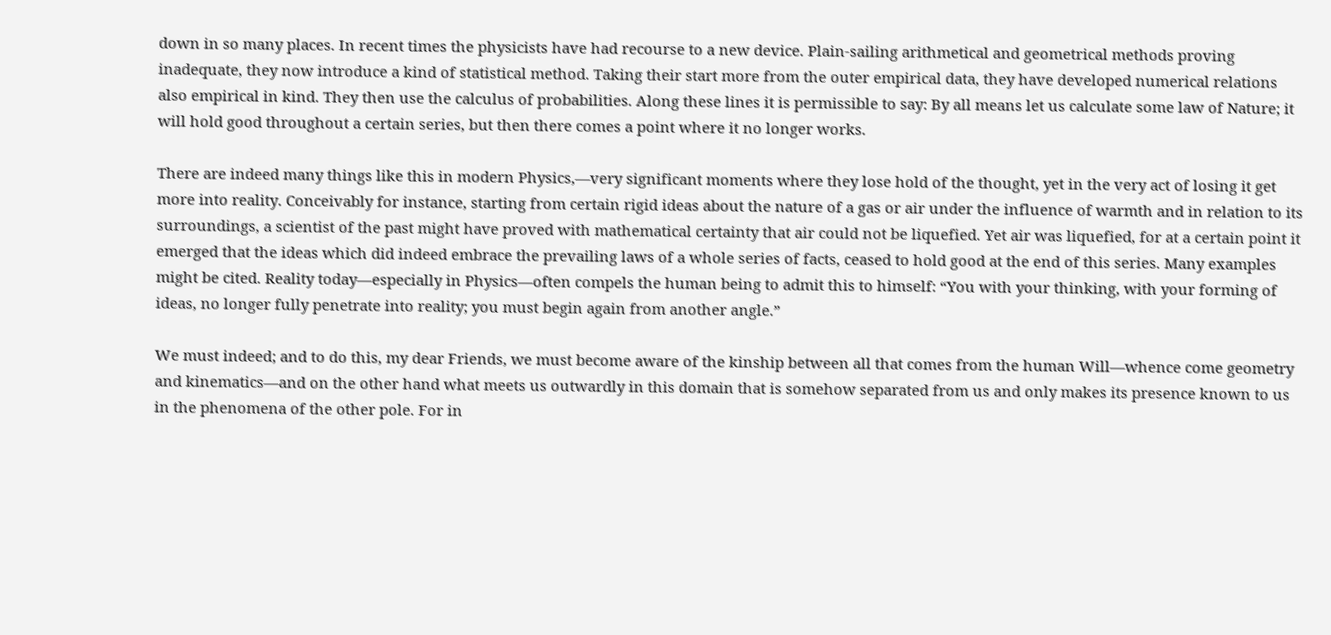down in so many places. In recent times the physicists have had recourse to a new device. Plain-sailing arithmetical and geometrical methods proving inadequate, they now introduce a kind of statistical method. Taking their start more from the outer empirical data, they have developed numerical relations also empirical in kind. They then use the calculus of probabilities. Along these lines it is permissible to say: By all means let us calculate some law of Nature; it will hold good throughout a certain series, but then there comes a point where it no longer works.

There are indeed many things like this in modern Physics,—very significant moments where they lose hold of the thought, yet in the very act of losing it get more into reality. Conceivably for instance, starting from certain rigid ideas about the nature of a gas or air under the influence of warmth and in relation to its surroundings, a scientist of the past might have proved with mathematical certainty that air could not be liquefied. Yet air was liquefied, for at a certain point it emerged that the ideas which did indeed embrace the prevailing laws of a whole series of facts, ceased to hold good at the end of this series. Many examples might be cited. Reality today—especially in Physics—often compels the human being to admit this to himself: “You with your thinking, with your forming of ideas, no longer fully penetrate into reality; you must begin again from another angle.”

We must indeed; and to do this, my dear Friends, we must become aware of the kinship between all that comes from the human Will—whence come geometry and kinematics—and on the other hand what meets us outwardly in this domain that is somehow separated from us and only makes its presence known to us in the phenomena of the other pole. For in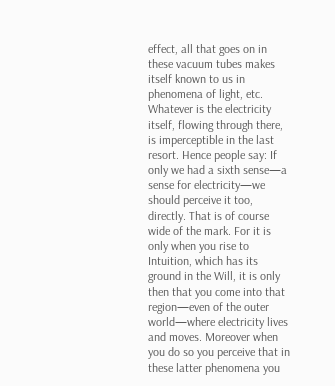effect, all that goes on in these vacuum tubes makes itself known to us in phenomena of light, etc. Whatever is the electricity itself, flowing through there, is imperceptible in the last resort. Hence people say: If only we had a sixth sense—a sense for electricity—we should perceive it too, directly. That is of course wide of the mark. For it is only when you rise to Intuition, which has its ground in the Will, it is only then that you come into that region—even of the outer world—where electricity lives and moves. Moreover when you do so you perceive that in these latter phenomena you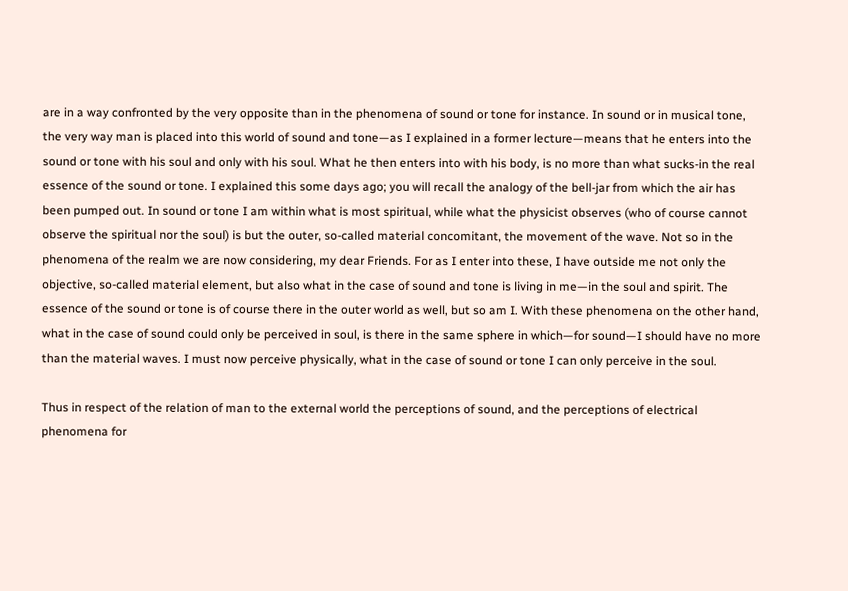are in a way confronted by the very opposite than in the phenomena of sound or tone for instance. In sound or in musical tone, the very way man is placed into this world of sound and tone—as I explained in a former lecture—means that he enters into the sound or tone with his soul and only with his soul. What he then enters into with his body, is no more than what sucks-in the real essence of the sound or tone. I explained this some days ago; you will recall the analogy of the bell-jar from which the air has been pumped out. In sound or tone I am within what is most spiritual, while what the physicist observes (who of course cannot observe the spiritual nor the soul) is but the outer, so-called material concomitant, the movement of the wave. Not so in the phenomena of the realm we are now considering, my dear Friends. For as I enter into these, I have outside me not only the objective, so-called material element, but also what in the case of sound and tone is living in me—in the soul and spirit. The essence of the sound or tone is of course there in the outer world as well, but so am I. With these phenomena on the other hand, what in the case of sound could only be perceived in soul, is there in the same sphere in which—for sound—I should have no more than the material waves. I must now perceive physically, what in the case of sound or tone I can only perceive in the soul.

Thus in respect of the relation of man to the external world the perceptions of sound, and the perceptions of electrical phenomena for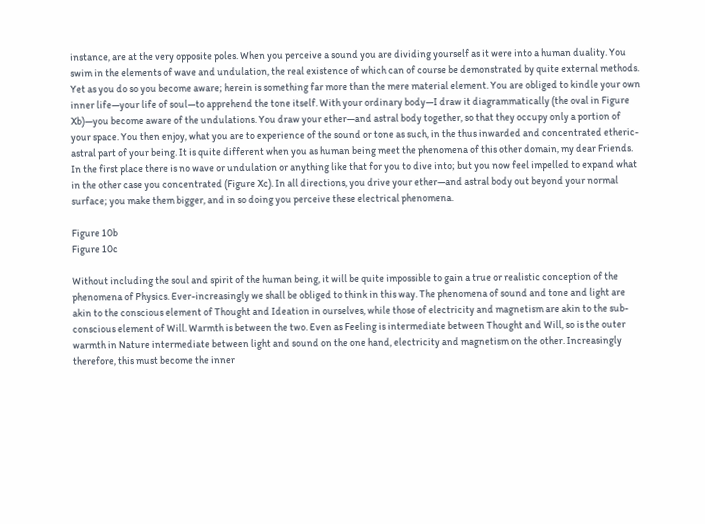instance, are at the very opposite poles. When you perceive a sound you are dividing yourself as it were into a human duality. You swim in the elements of wave and undulation, the real existence of which can of course be demonstrated by quite external methods. Yet as you do so you become aware; herein is something far more than the mere material element. You are obliged to kindle your own inner life—your life of soul—to apprehend the tone itself. With your ordinary body—I draw it diagrammatically (the oval in Figure Xb)—you become aware of the undulations. You draw your ether—and astral body together, so that they occupy only a portion of your space. You then enjoy, what you are to experience of the sound or tone as such, in the thus inwarded and concentrated etheric-astral part of your being. It is quite different when you as human being meet the phenomena of this other domain, my dear Friends. In the first place there is no wave or undulation or anything like that for you to dive into; but you now feel impelled to expand what in the other case you concentrated (Figure Xc). In all directions, you drive your ether—and astral body out beyond your normal surface; you make them bigger, and in so doing you perceive these electrical phenomena.

Figure 10b
Figure 10c

Without including the soul and spirit of the human being, it will be quite impossible to gain a true or realistic conception of the phenomena of Physics. Ever-increasingly we shall be obliged to think in this way. The phenomena of sound and tone and light are akin to the conscious element of Thought and Ideation in ourselves, while those of electricity and magnetism are akin to the sub-conscious element of Will. Warmth is between the two. Even as Feeling is intermediate between Thought and Will, so is the outer warmth in Nature intermediate between light and sound on the one hand, electricity and magnetism on the other. Increasingly therefore, this must become the inner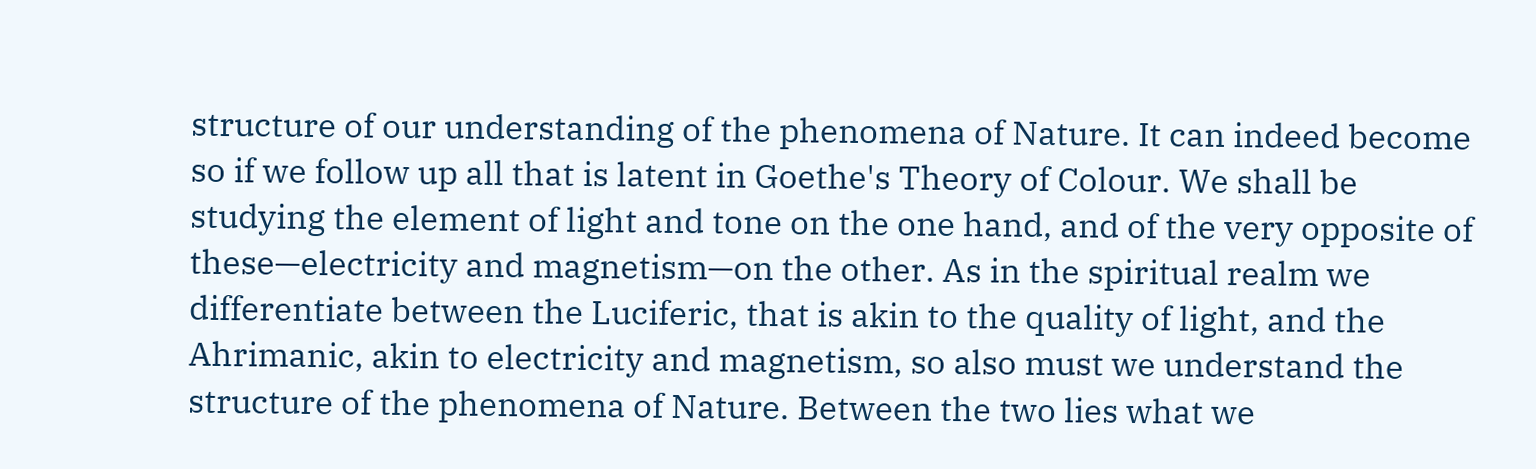structure of our understanding of the phenomena of Nature. It can indeed become so if we follow up all that is latent in Goethe's Theory of Colour. We shall be studying the element of light and tone on the one hand, and of the very opposite of these—electricity and magnetism—on the other. As in the spiritual realm we differentiate between the Luciferic, that is akin to the quality of light, and the Ahrimanic, akin to electricity and magnetism, so also must we understand the structure of the phenomena of Nature. Between the two lies what we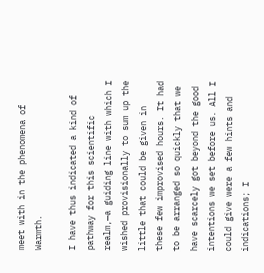meet with in the phenomena of Warmth.

I have thus indicated a kind of pathway for this scientific realm,—a guiding line with which I wished provisionally to sum up the little that could be given in these few improvised hours. It had to be arranged so quickly that we have scarcely got beyond the good intentions we set before us. All I could give were a few hints and indications; I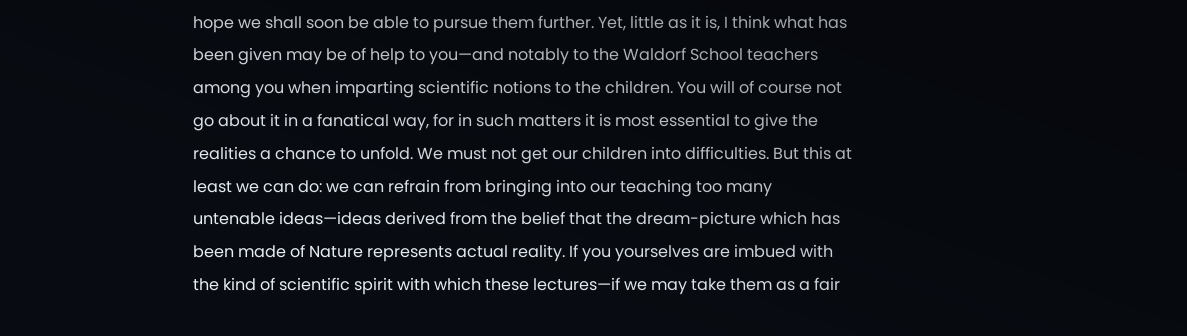hope we shall soon be able to pursue them further. Yet, little as it is, I think what has been given may be of help to you—and notably to the Waldorf School teachers among you when imparting scientific notions to the children. You will of course not go about it in a fanatical way, for in such matters it is most essential to give the realities a chance to unfold. We must not get our children into difficulties. But this at least we can do: we can refrain from bringing into our teaching too many untenable ideas—ideas derived from the belief that the dream-picture which has been made of Nature represents actual reality. If you yourselves are imbued with the kind of scientific spirit with which these lectures—if we may take them as a fair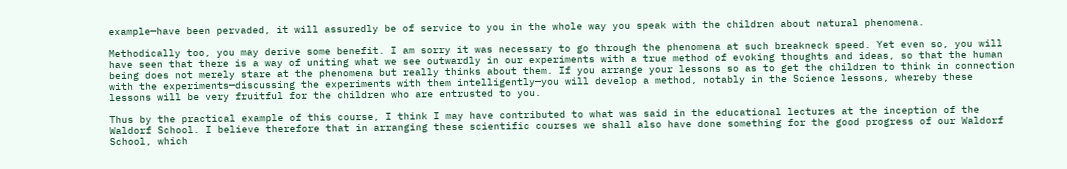example—have been pervaded, it will assuredly be of service to you in the whole way you speak with the children about natural phenomena.

Methodically too, you may derive some benefit. I am sorry it was necessary to go through the phenomena at such breakneck speed. Yet even so, you will have seen that there is a way of uniting what we see outwardly in our experiments with a true method of evoking thoughts and ideas, so that the human being does not merely stare at the phenomena but really thinks about them. If you arrange your lessons so as to get the children to think in connection with the experiments—discussing the experiments with them intelligently—you will develop a method, notably in the Science lessons, whereby these lessons will be very fruitful for the children who are entrusted to you.

Thus by the practical example of this course, I think I may have contributed to what was said in the educational lectures at the inception of the Waldorf School. I believe therefore that in arranging these scientific courses we shall also have done something for the good progress of our Waldorf School, which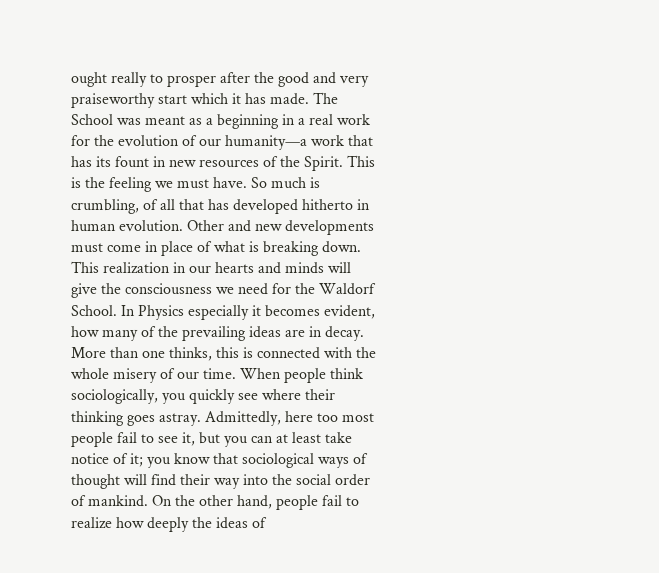ought really to prosper after the good and very praiseworthy start which it has made. The School was meant as a beginning in a real work for the evolution of our humanity—a work that has its fount in new resources of the Spirit. This is the feeling we must have. So much is crumbling, of all that has developed hitherto in human evolution. Other and new developments must come in place of what is breaking down. This realization in our hearts and minds will give the consciousness we need for the Waldorf School. In Physics especially it becomes evident, how many of the prevailing ideas are in decay. More than one thinks, this is connected with the whole misery of our time. When people think sociologically, you quickly see where their thinking goes astray. Admittedly, here too most people fail to see it, but you can at least take notice of it; you know that sociological ways of thought will find their way into the social order of mankind. On the other hand, people fail to realize how deeply the ideas of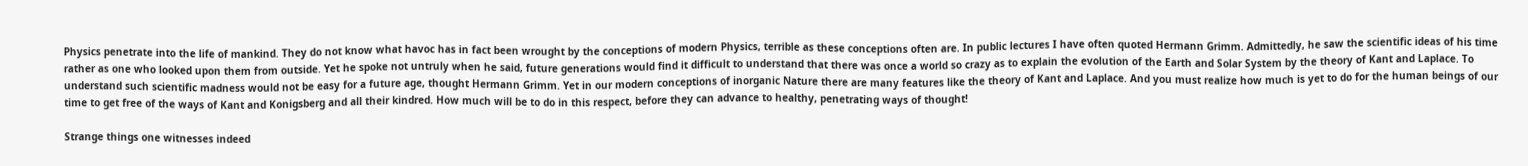Physics penetrate into the life of mankind. They do not know what havoc has in fact been wrought by the conceptions of modern Physics, terrible as these conceptions often are. In public lectures I have often quoted Hermann Grimm. Admittedly, he saw the scientific ideas of his time rather as one who looked upon them from outside. Yet he spoke not untruly when he said, future generations would find it difficult to understand that there was once a world so crazy as to explain the evolution of the Earth and Solar System by the theory of Kant and Laplace. To understand such scientific madness would not be easy for a future age, thought Hermann Grimm. Yet in our modern conceptions of inorganic Nature there are many features like the theory of Kant and Laplace. And you must realize how much is yet to do for the human beings of our time to get free of the ways of Kant and Konigsberg and all their kindred. How much will be to do in this respect, before they can advance to healthy, penetrating ways of thought!

Strange things one witnesses indeed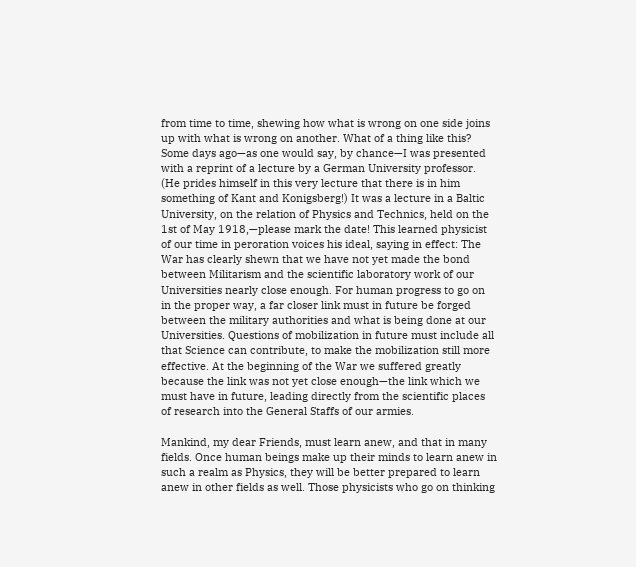from time to time, shewing how what is wrong on one side joins up with what is wrong on another. What of a thing like this? Some days ago—as one would say, by chance—I was presented with a reprint of a lecture by a German University professor. (He prides himself in this very lecture that there is in him something of Kant and Konigsberg!) It was a lecture in a Baltic University, on the relation of Physics and Technics, held on the 1st of May 1918,—please mark the date! This learned physicist of our time in peroration voices his ideal, saying in effect: The War has clearly shewn that we have not yet made the bond between Militarism and the scientific laboratory work of our Universities nearly close enough. For human progress to go on in the proper way, a far closer link must in future be forged between the military authorities and what is being done at our Universities. Questions of mobilization in future must include all that Science can contribute, to make the mobilization still more effective. At the beginning of the War we suffered greatly because the link was not yet close enough—the link which we must have in future, leading directly from the scientific places of research into the General Staffs of our armies.

Mankind, my dear Friends, must learn anew, and that in many fields. Once human beings make up their minds to learn anew in such a realm as Physics, they will be better prepared to learn anew in other fields as well. Those physicists who go on thinking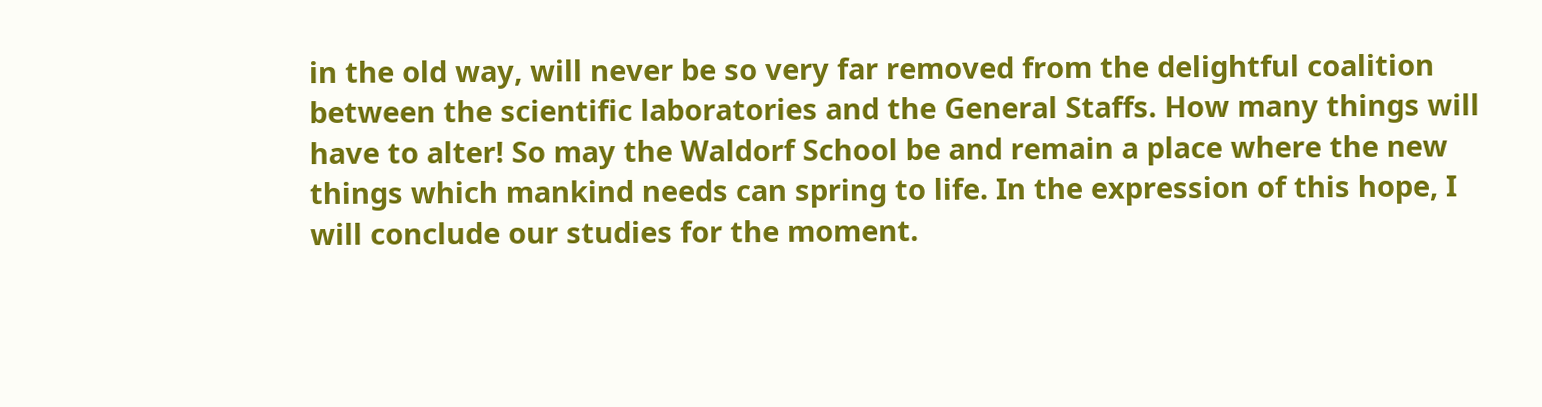in the old way, will never be so very far removed from the delightful coalition between the scientific laboratories and the General Staffs. How many things will have to alter! So may the Waldorf School be and remain a place where the new things which mankind needs can spring to life. In the expression of this hope, I will conclude our studies for the moment.